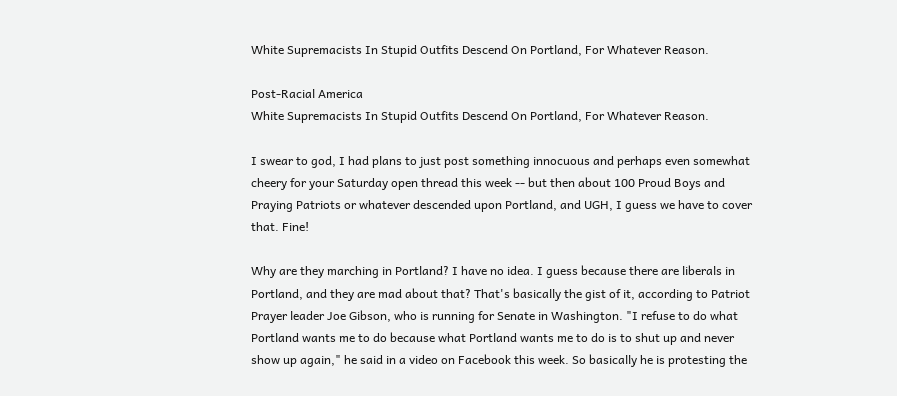White Supremacists In Stupid Outfits Descend On Portland, For Whatever Reason.

Post-Racial America
White Supremacists In Stupid Outfits Descend On Portland, For Whatever Reason.

I swear to god, I had plans to just post something innocuous and perhaps even somewhat cheery for your Saturday open thread this week -- but then about 100 Proud Boys and Praying Patriots or whatever descended upon Portland, and UGH, I guess we have to cover that. Fine!

Why are they marching in Portland? I have no idea. I guess because there are liberals in Portland, and they are mad about that? That's basically the gist of it, according to Patriot Prayer leader Joe Gibson, who is running for Senate in Washington. "I refuse to do what Portland wants me to do because what Portland wants me to do is to shut up and never show up again," he said in a video on Facebook this week. So basically he is protesting the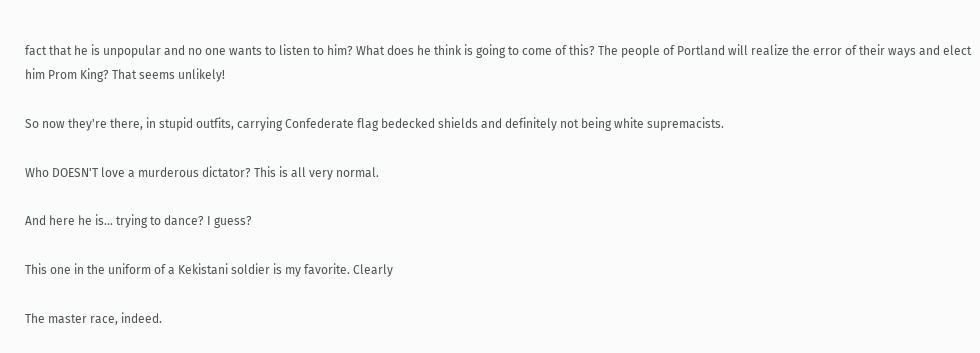fact that he is unpopular and no one wants to listen to him? What does he think is going to come of this? The people of Portland will realize the error of their ways and elect him Prom King? That seems unlikely!

So now they're there, in stupid outfits, carrying Confederate flag bedecked shields and definitely not being white supremacists.

Who DOESN'T love a murderous dictator? This is all very normal.

And here he is... trying to dance? I guess?

This one in the uniform of a Kekistani soldier is my favorite. Clearly

The master race, indeed.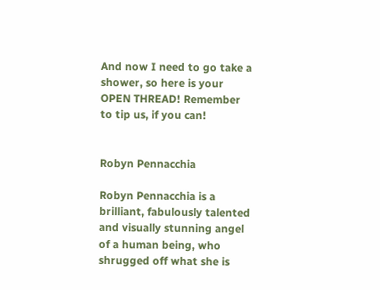And now I need to go take a shower, so here is your OPEN THREAD! Remember to tip us, if you can!


Robyn Pennacchia

Robyn Pennacchia is a brilliant, fabulously talented and visually stunning angel of a human being, who shrugged off what she is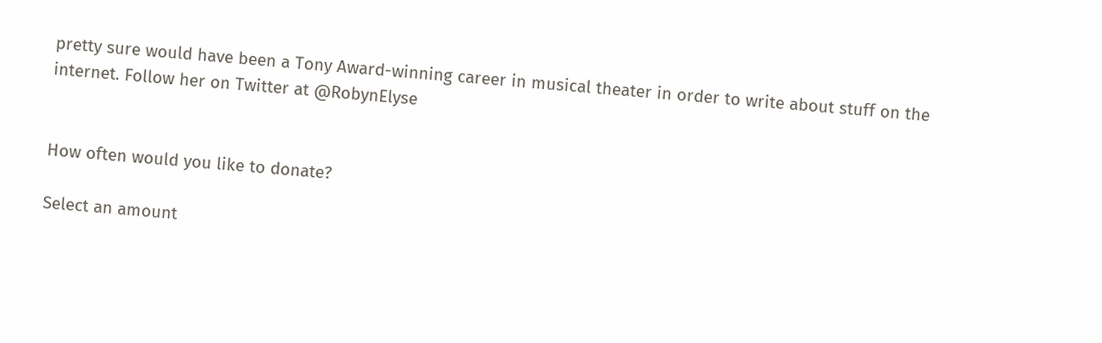pretty sure would have been a Tony Award-winning career in musical theater in order to write about stuff on the internet. Follow her on Twitter at @RobynElyse


How often would you like to donate?

Select an amount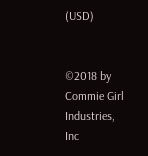(USD)


©2018 by Commie Girl Industries, Inc